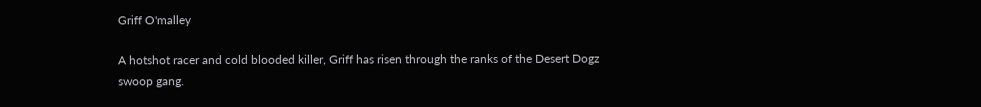Griff O'malley

A hotshot racer and cold blooded killer, Griff has risen through the ranks of the Desert Dogz swoop gang.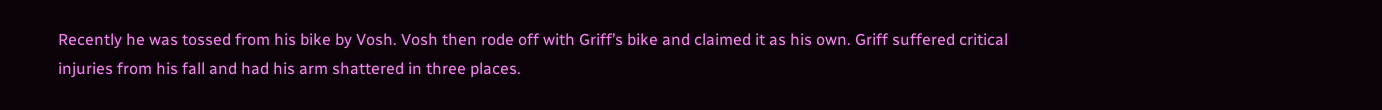Recently he was tossed from his bike by Vosh. Vosh then rode off with Griff’s bike and claimed it as his own. Griff suffered critical injuries from his fall and had his arm shattered in three places.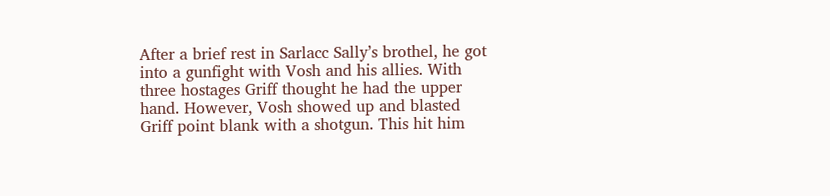After a brief rest in Sarlacc Sally’s brothel, he got into a gunfight with Vosh and his allies. With three hostages Griff thought he had the upper hand. However, Vosh showed up and blasted Griff point blank with a shotgun. This hit him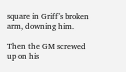square in Griff’s broken arm, downing him.

Then the GM screwed up on his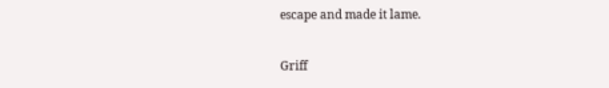escape and made it lame.

Griff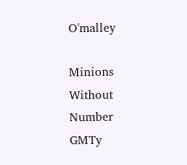O'malley

Minions Without Number GMTy